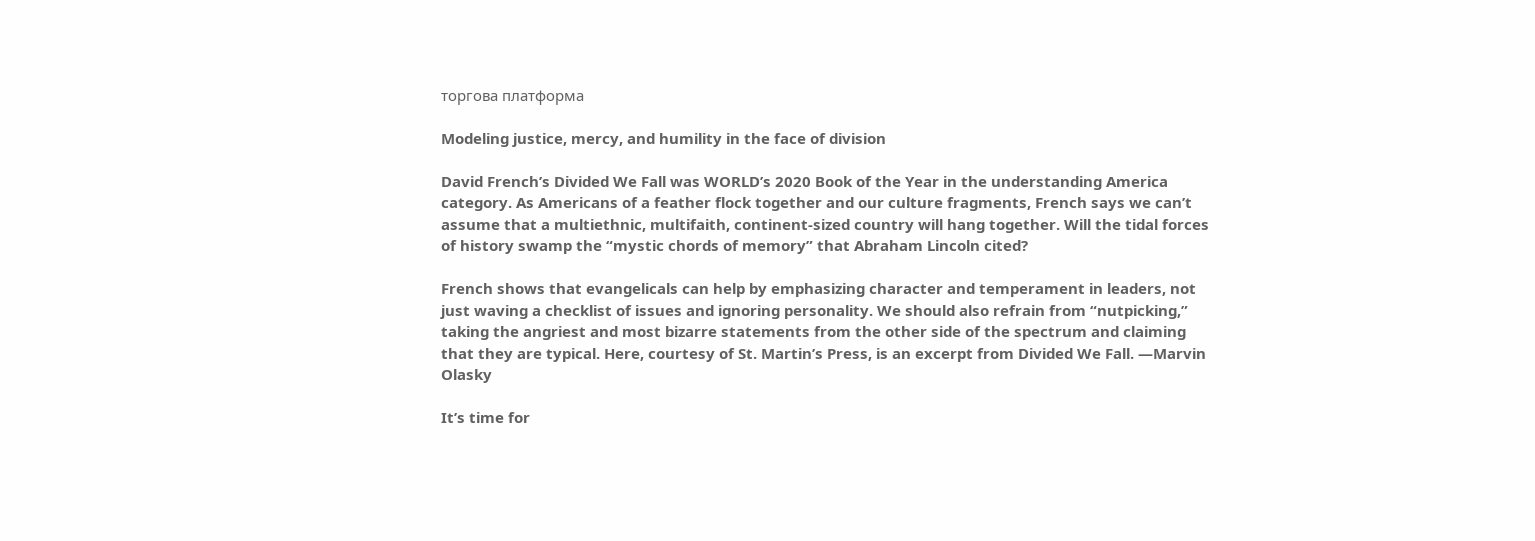торгова платформа

Modeling justice, mercy, and humility in the face of division

David French’s Divided We Fall was WORLD’s 2020 Book of the Year in the understanding America category. As Americans of a feather flock together and our culture fragments, French says we can’t assume that a multiethnic, multifaith, continent-sized country will hang together. Will the tidal forces of history swamp the “mystic chords of memory” that Abraham Lincoln cited?

French shows that evangelicals can help by emphasizing character and temperament in leaders, not just waving a checklist of issues and ignoring personality. We should also refrain from “nutpicking,” taking the angriest and most bizarre statements from the other side of the spectrum and claiming that they are typical. Here, courtesy of St. Martin’s Press, is an excerpt from Divided We Fall. —Marvin Olasky

It’s time for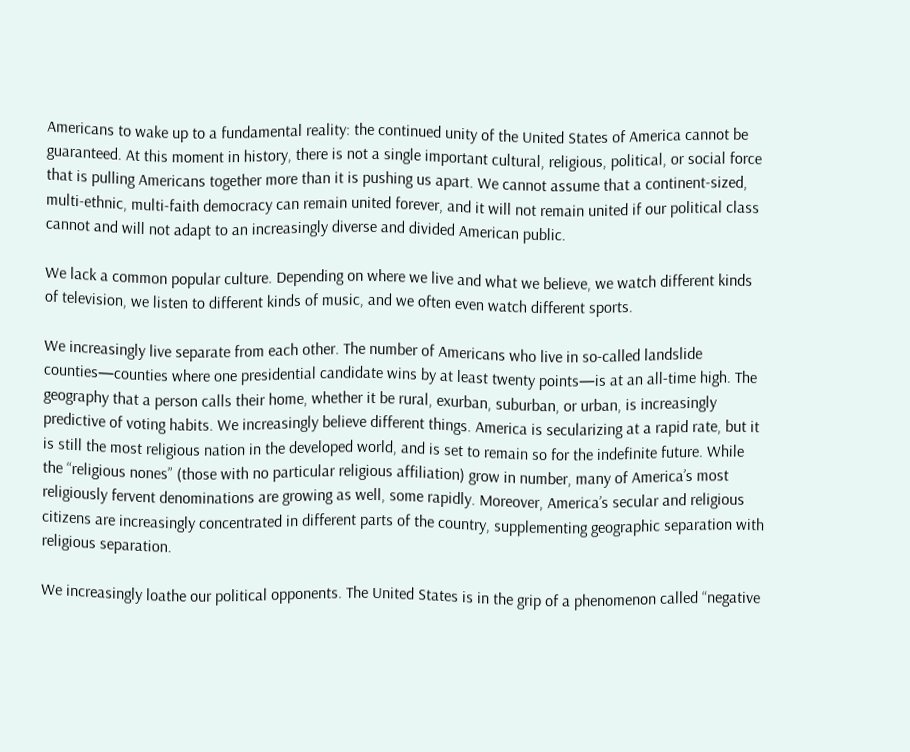Americans to wake up to a fundamental reality: the continued unity of the United States of America cannot be guaranteed. At this moment in history, there is not a single important cultural, religious, political, or social force that is pulling Americans together more than it is pushing us apart. We cannot assume that a continent-sized, multi-ethnic, multi-faith democracy can remain united forever, and it will not remain united if our political class cannot and will not adapt to an increasingly diverse and divided American public.

We lack a common popular culture. Depending on where we live and what we believe, we watch different kinds of television, we listen to different kinds of music, and we often even watch different sports.

We increasingly live separate from each other. The number of Americans who live in so-called landslide counties—counties where one presidential candidate wins by at least twenty points—is at an all-time high. The geography that a person calls their home, whether it be rural, exurban, suburban, or urban, is increasingly predictive of voting habits. We increasingly believe different things. America is secularizing at a rapid rate, but it is still the most religious nation in the developed world, and is set to remain so for the indefinite future. While the “religious nones” (those with no particular religious affiliation) grow in number, many of America’s most religiously fervent denominations are growing as well, some rapidly. Moreover, America’s secular and religious citizens are increasingly concentrated in different parts of the country, supplementing geographic separation with religious separation.

We increasingly loathe our political opponents. The United States is in the grip of a phenomenon called “negative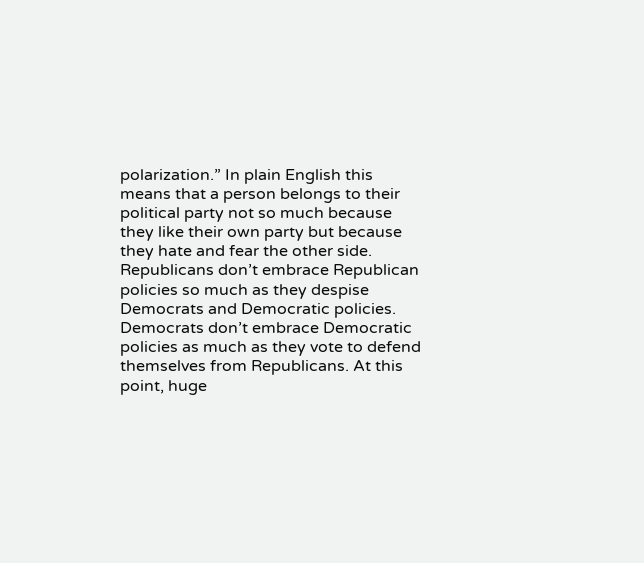polarization.” In plain English this means that a person belongs to their political party not so much because they like their own party but because they hate and fear the other side. Republicans don’t embrace Republican policies so much as they despise Democrats and Democratic policies. Democrats don’t embrace Democratic policies as much as they vote to defend themselves from Republicans. At this point, huge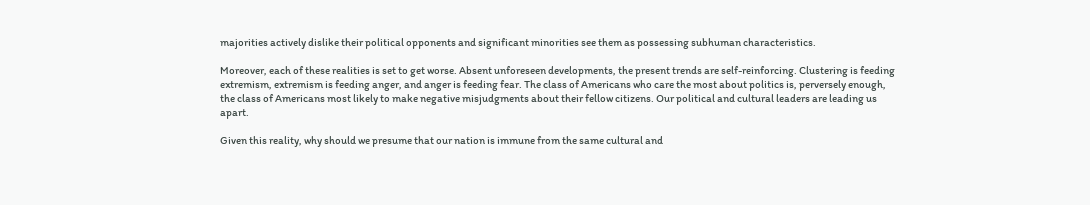majorities actively dislike their political opponents and significant minorities see them as possessing subhuman characteristics.

Moreover, each of these realities is set to get worse. Absent unforeseen developments, the present trends are self-reinforcing. Clustering is feeding extremism, extremism is feeding anger, and anger is feeding fear. The class of Americans who care the most about politics is, perversely enough, the class of Americans most likely to make negative misjudgments about their fellow citizens. Our political and cultural leaders are leading us apart.

Given this reality, why should we presume that our nation is immune from the same cultural and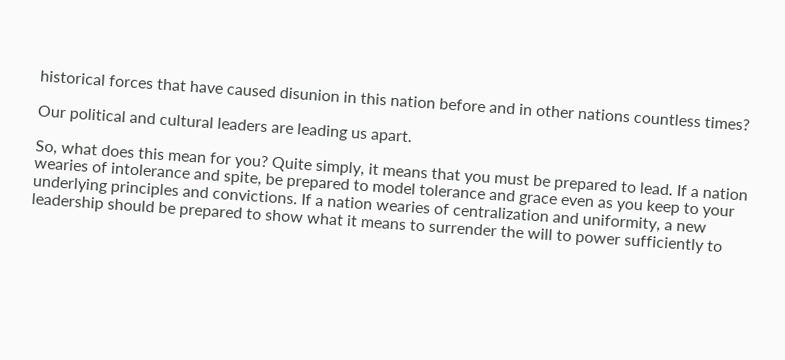historical forces that have caused disunion in this nation before and in other nations countless times?

Our political and cultural leaders are leading us apart.

So, what does this mean for you? Quite simply, it means that you must be prepared to lead. If a nation wearies of intolerance and spite, be prepared to model tolerance and grace even as you keep to your underlying principles and convictions. If a nation wearies of centralization and uniformity, a new leadership should be prepared to show what it means to surrender the will to power sufficiently to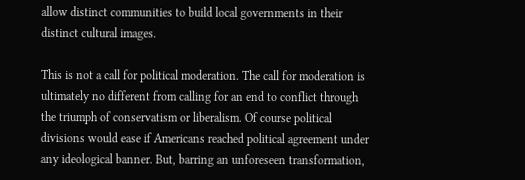allow distinct communities to build local governments in their distinct cultural images.

This is not a call for political moderation. The call for moderation is ultimately no different from calling for an end to conflict through the triumph of conservatism or liberalism. Of course political divisions would ease if Americans reached political agreement under any ideological banner. But, barring an unforeseen transformation,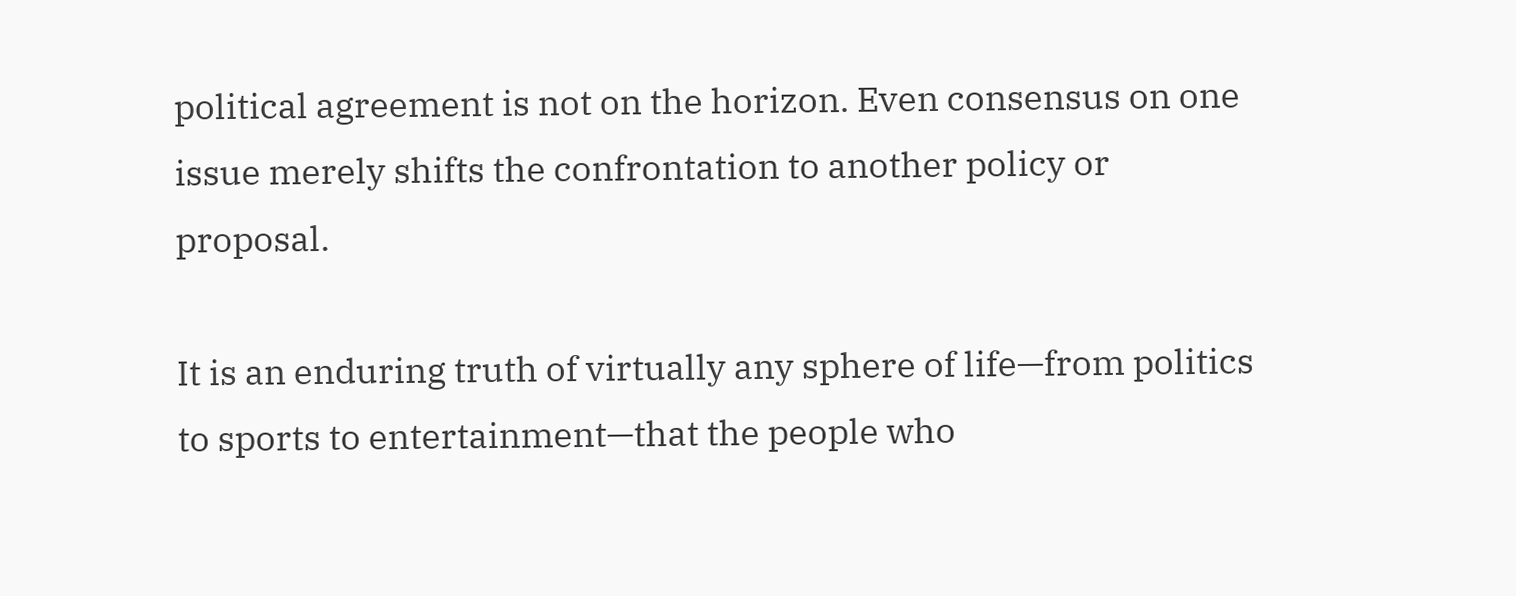political agreement is not on the horizon. Even consensus on one issue merely shifts the confrontation to another policy or proposal.

It is an enduring truth of virtually any sphere of life—from politics to sports to entertainment—that the people who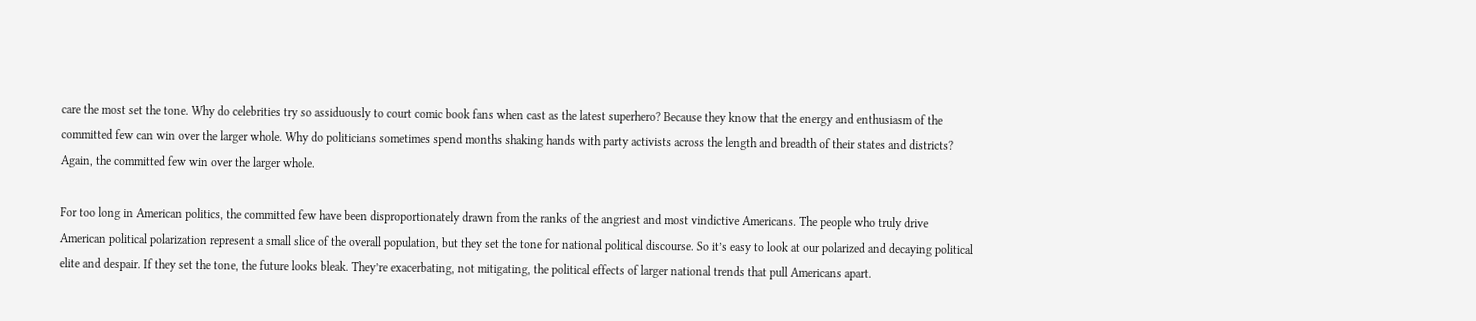care the most set the tone. Why do celebrities try so assiduously to court comic book fans when cast as the latest superhero? Because they know that the energy and enthusiasm of the committed few can win over the larger whole. Why do politicians sometimes spend months shaking hands with party activists across the length and breadth of their states and districts? Again, the committed few win over the larger whole.

For too long in American politics, the committed few have been disproportionately drawn from the ranks of the angriest and most vindictive Americans. The people who truly drive American political polarization represent a small slice of the overall population, but they set the tone for national political discourse. So it’s easy to look at our polarized and decaying political elite and despair. If they set the tone, the future looks bleak. They’re exacerbating, not mitigating, the political effects of larger national trends that pull Americans apart.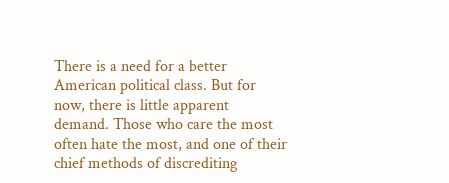There is a need for a better American political class. But for now, there is little apparent demand. Those who care the most often hate the most, and one of their chief methods of discrediting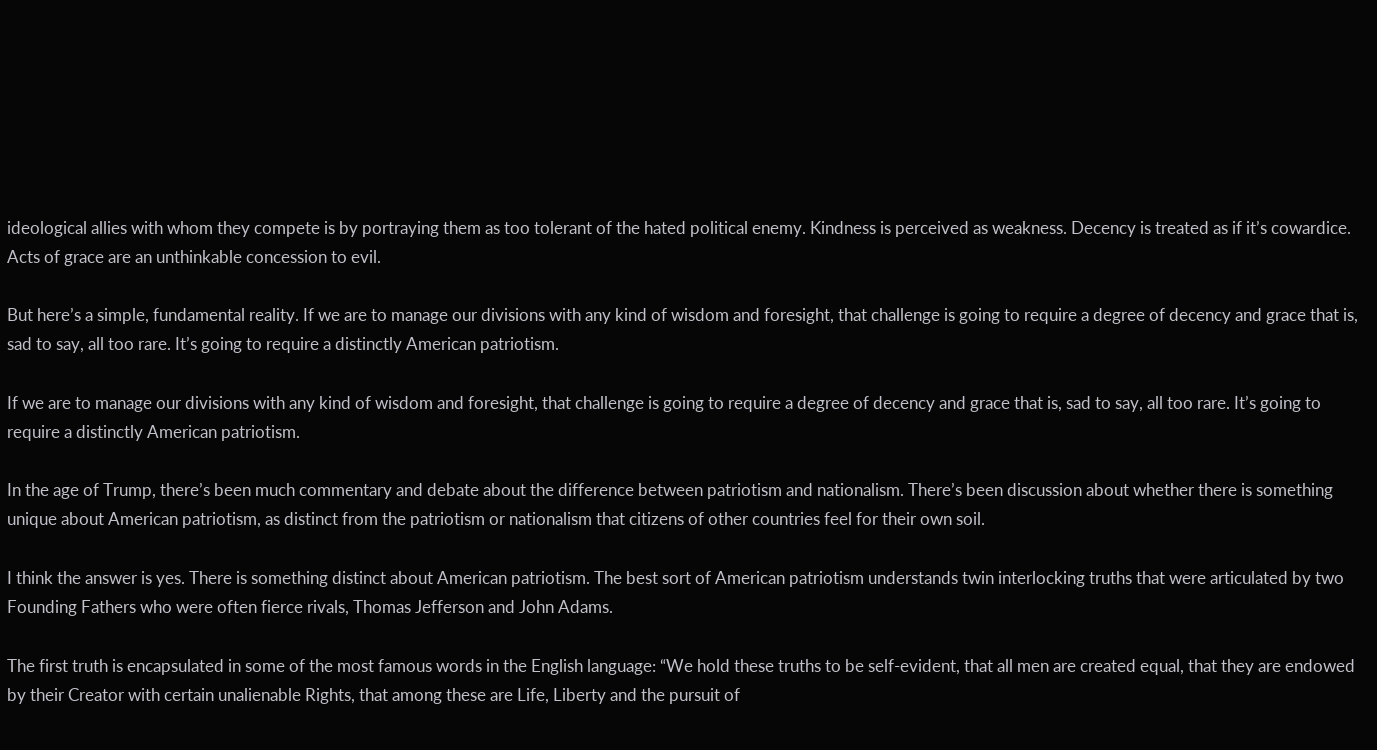ideological allies with whom they compete is by portraying them as too tolerant of the hated political enemy. Kindness is perceived as weakness. Decency is treated as if it’s cowardice. Acts of grace are an unthinkable concession to evil.

But here’s a simple, fundamental reality. If we are to manage our divisions with any kind of wisdom and foresight, that challenge is going to require a degree of decency and grace that is, sad to say, all too rare. It’s going to require a distinctly American patriotism.

If we are to manage our divisions with any kind of wisdom and foresight, that challenge is going to require a degree of decency and grace that is, sad to say, all too rare. It’s going to require a distinctly American patriotism.

In the age of Trump, there’s been much commentary and debate about the difference between patriotism and nationalism. There’s been discussion about whether there is something unique about American patriotism, as distinct from the patriotism or nationalism that citizens of other countries feel for their own soil.

I think the answer is yes. There is something distinct about American patriotism. The best sort of American patriotism understands twin interlocking truths that were articulated by two Founding Fathers who were often fierce rivals, Thomas Jefferson and John Adams.

The first truth is encapsulated in some of the most famous words in the English language: “We hold these truths to be self-evident, that all men are created equal, that they are endowed by their Creator with certain unalienable Rights, that among these are Life, Liberty and the pursuit of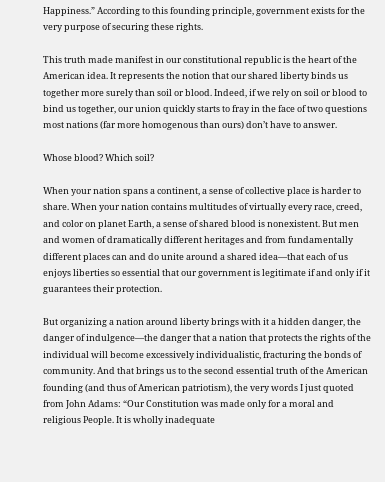Happiness.” According to this founding principle, government exists for the very purpose of securing these rights.

This truth made manifest in our constitutional republic is the heart of the American idea. It represents the notion that our shared liberty binds us together more surely than soil or blood. Indeed, if we rely on soil or blood to bind us together, our union quickly starts to fray in the face of two questions most nations (far more homogenous than ours) don’t have to answer.

Whose blood? Which soil?

When your nation spans a continent, a sense of collective place is harder to share. When your nation contains multitudes of virtually every race, creed, and color on planet Earth, a sense of shared blood is nonexistent. But men and women of dramatically different heritages and from fundamentally different places can and do unite around a shared idea—that each of us enjoys liberties so essential that our government is legitimate if and only if it guarantees their protection.

But organizing a nation around liberty brings with it a hidden danger, the danger of indulgence—the danger that a nation that protects the rights of the individual will become excessively individualistic, fracturing the bonds of community. And that brings us to the second essential truth of the American founding (and thus of American patriotism), the very words I just quoted from John Adams: “Our Constitution was made only for a moral and religious People. It is wholly inadequate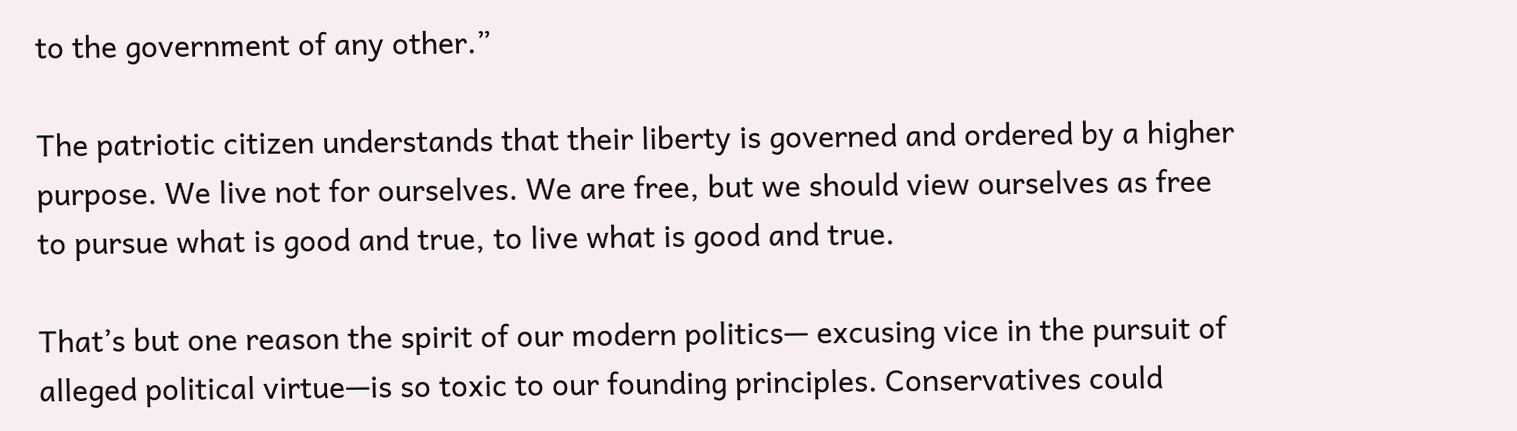to the government of any other.”

The patriotic citizen understands that their liberty is governed and ordered by a higher purpose. We live not for ourselves. We are free, but we should view ourselves as free to pursue what is good and true, to live what is good and true.

That’s but one reason the spirit of our modern politics— excusing vice in the pursuit of alleged political virtue—is so toxic to our founding principles. Conservatives could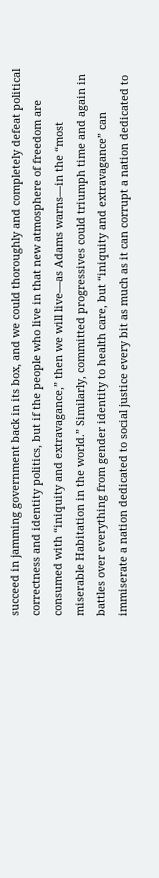succeed in jamming government back in its box, and we could thoroughly and completely defeat political correctness and identity politics, but if the people who live in that new atmosphere of freedom are consumed with “iniquity and extravagance,” then we will live—as Adams warns—in the “most miserable Habitation in the world.” Similarly, committed progressives could triumph time and again in battles over everything from gender identity to health care, but “iniquity and extravagance” can immiserate a nation dedicated to social justice every bit as much as it can corrupt a nation dedicated to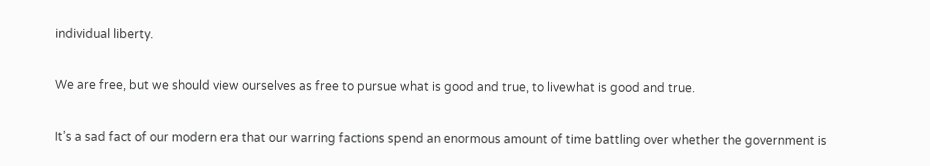individual liberty.

We are free, but we should view ourselves as free to pursue what is good and true, to livewhat is good and true.

It’s a sad fact of our modern era that our warring factions spend an enormous amount of time battling over whether the government is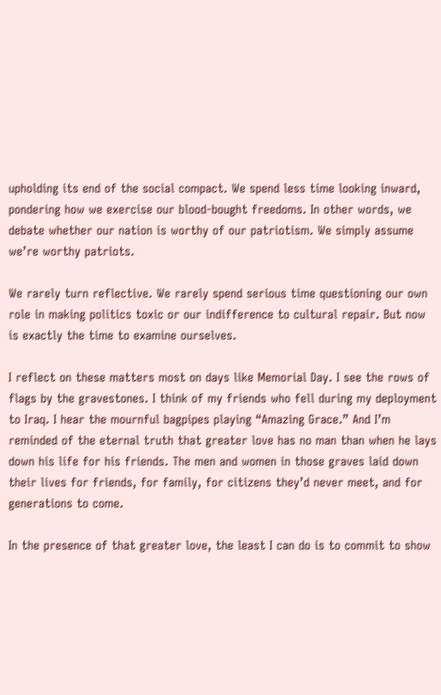upholding its end of the social compact. We spend less time looking inward, pondering how we exercise our blood-bought freedoms. In other words, we debate whether our nation is worthy of our patriotism. We simply assume we’re worthy patriots.

We rarely turn reflective. We rarely spend serious time questioning our own role in making politics toxic or our indifference to cultural repair. But now is exactly the time to examine ourselves.

I reflect on these matters most on days like Memorial Day. I see the rows of flags by the gravestones. I think of my friends who fell during my deployment to Iraq. I hear the mournful bagpipes playing “Amazing Grace.” And I’m reminded of the eternal truth that greater love has no man than when he lays down his life for his friends. The men and women in those graves laid down their lives for friends, for family, for citizens they’d never meet, and for generations to come.

In the presence of that greater love, the least I can do is to commit to show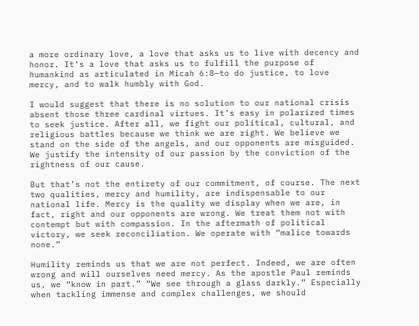a more ordinary love, a love that asks us to live with decency and honor. It’s a love that asks us to fulfill the purpose of humankind as articulated in Micah 6:8—to do justice, to love mercy, and to walk humbly with God.

I would suggest that there is no solution to our national crisis absent those three cardinal virtues. It’s easy in polarized times to seek justice. After all, we fight our political, cultural, and religious battles because we think we are right. We believe we stand on the side of the angels, and our opponents are misguided. We justify the intensity of our passion by the conviction of the rightness of our cause.

But that’s not the entirety of our commitment, of course. The next two qualities, mercy and humility, are indispensable to our national life. Mercy is the quality we display when we are, in fact, right and our opponents are wrong. We treat them not with contempt but with compassion. In the aftermath of political victory, we seek reconciliation. We operate with “malice towards none.”

Humility reminds us that we are not perfect. Indeed, we are often wrong and will ourselves need mercy. As the apostle Paul reminds us, we “know in part.” “We see through a glass darkly.” Especially when tackling immense and complex challenges, we should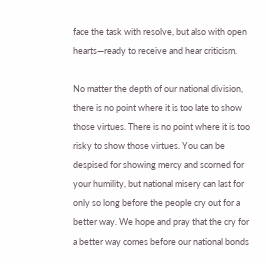face the task with resolve, but also with open hearts—ready to receive and hear criticism.

No matter the depth of our national division, there is no point where it is too late to show those virtues. There is no point where it is too risky to show those virtues. You can be despised for showing mercy and scorned for your humility, but national misery can last for only so long before the people cry out for a better way. We hope and pray that the cry for a better way comes before our national bonds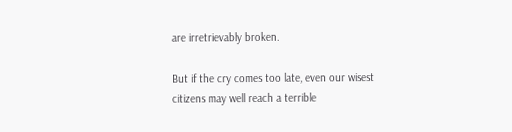are irretrievably broken.

But if the cry comes too late, even our wisest citizens may well reach a terrible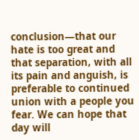conclusion—that our hate is too great and that separation, with all its pain and anguish, is preferable to continued union with a people you fear. We can hope that day will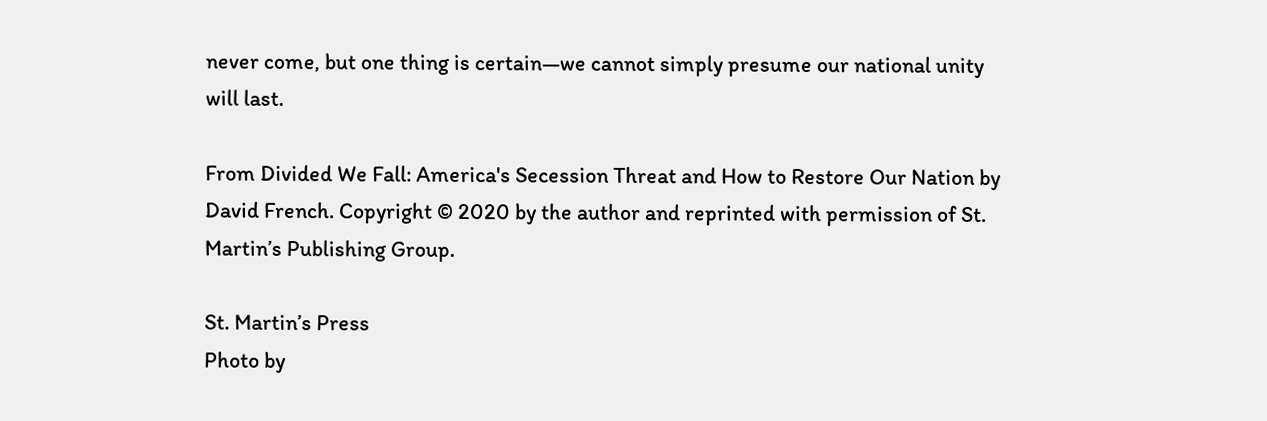never come, but one thing is certain—we cannot simply presume our national unity will last.

From Divided We Fall: America's Secession Threat and How to Restore Our Nation by David French. Copyright © 2020 by the author and reprinted with permission of St. Martin’s Publishing Group.

St. Martin’s Press
Photo by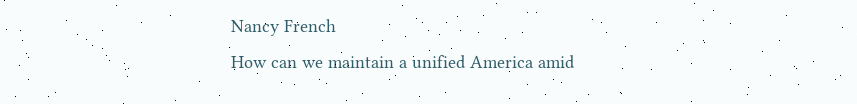Nancy French
How can we maintain a unified America amid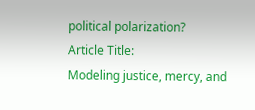political polarization?
Article Title:
Modeling justice, mercy, and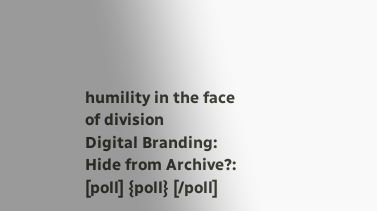humility in the face of division
Digital Branding:
Hide from Archive?:
[poll] {poll} [/poll]